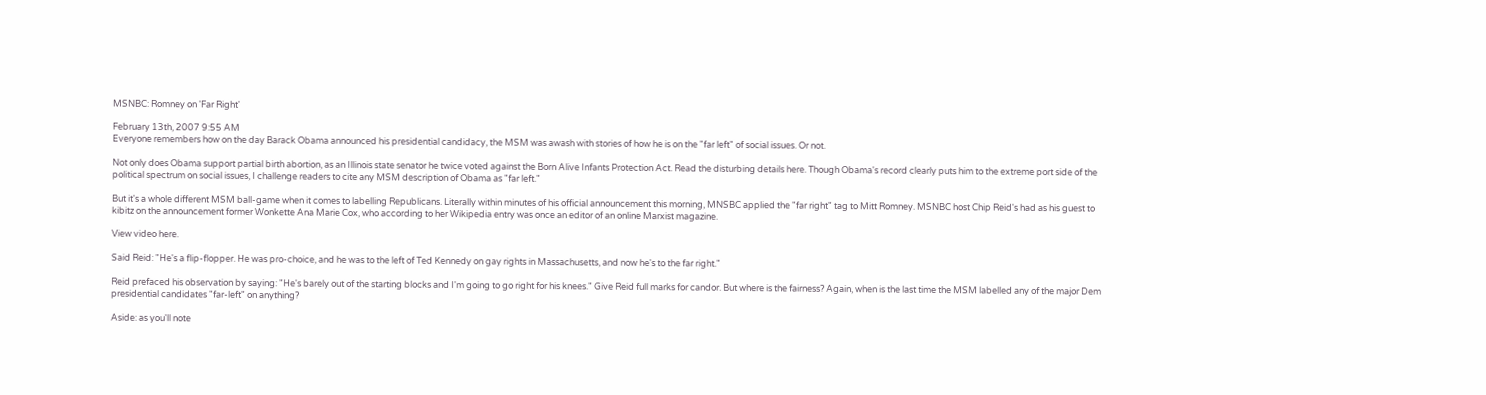MSNBC: Romney on 'Far Right'

February 13th, 2007 9:55 AM
Everyone remembers how on the day Barack Obama announced his presidential candidacy, the MSM was awash with stories of how he is on the "far left" of social issues. Or not.

Not only does Obama support partial birth abortion, as an Illinois state senator he twice voted against the Born Alive Infants Protection Act. Read the disturbing details here. Though Obama's record clearly puts him to the extreme port side of the political spectrum on social issues, I challenge readers to cite any MSM description of Obama as "far left."

But it's a whole different MSM ball-game when it comes to labelling Republicans. Literally within minutes of his official announcement this morning, MNSBC applied the "far right" tag to Mitt Romney. MSNBC host Chip Reid's had as his guest to kibitz on the announcement former Wonkette Ana Marie Cox, who according to her Wikipedia entry was once an editor of an online Marxist magazine.

View video here.

Said Reid: "He's a flip-flopper. He was pro-choice, and he was to the left of Ted Kennedy on gay rights in Massachusetts, and now he's to the far right."

Reid prefaced his observation by saying: "He's barely out of the starting blocks and I'm going to go right for his knees." Give Reid full marks for candor. But where is the fairness? Again, when is the last time the MSM labelled any of the major Dem presidential candidates "far-left" on anything?

Aside: as you'll note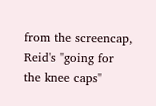from the screencap, Reid's "going for the knee caps"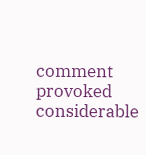comment provoked considerable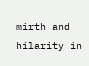mirth and hilarity in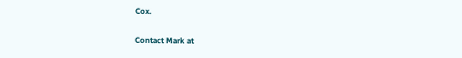Cox.

Contact Mark at